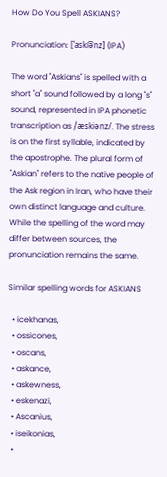How Do You Spell ASKIANS?

Pronunciation: [ˈaski͡ənz] (IPA)

The word "Askians" is spelled with a short "a" sound followed by a long "s" sound, represented in IPA phonetic transcription as /æskiənz/. The stress is on the first syllable, indicated by the apostrophe. The plural form of "Askian" refers to the native people of the Ask region in Iran, who have their own distinct language and culture. While the spelling of the word may differ between sources, the pronunciation remains the same.

Similar spelling words for ASKIANS

  • icekhanas,
  • ossicones,
  • oscans,
  • askance,
  • askewness,
  • eskenazi,
  • Ascanius,
  • iseikonias,
  •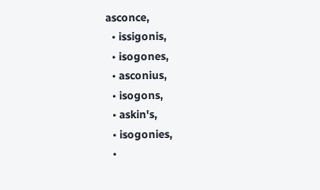asconce,
  • issigonis,
  • isogones,
  • asconius,
  • isogons,
  • askin's,
  • isogonies,
  •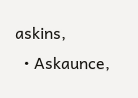askins,
  • Askaunce,